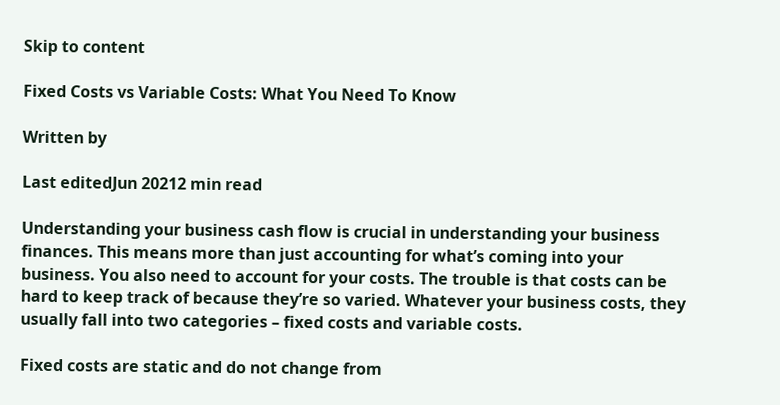Skip to content

Fixed Costs vs Variable Costs: What You Need To Know

Written by

Last editedJun 20212 min read

Understanding your business cash flow is crucial in understanding your business finances. This means more than just accounting for what’s coming into your business. You also need to account for your costs. The trouble is that costs can be hard to keep track of because they’re so varied. Whatever your business costs, they usually fall into two categories – fixed costs and variable costs.

Fixed costs are static and do not change from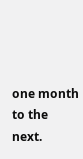one month to the next.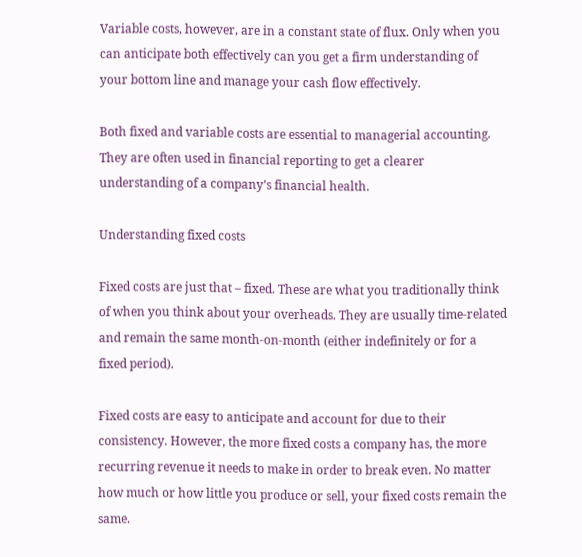Variable costs, however, are in a constant state of flux. Only when you can anticipate both effectively can you get a firm understanding of your bottom line and manage your cash flow effectively.

Both fixed and variable costs are essential to managerial accounting. They are often used in financial reporting to get a clearer understanding of a company’s financial health.

Understanding fixed costs

Fixed costs are just that – fixed. These are what you traditionally think of when you think about your overheads. They are usually time-related and remain the same month-on-month (either indefinitely or for a fixed period).

Fixed costs are easy to anticipate and account for due to their consistency. However, the more fixed costs a company has, the more recurring revenue it needs to make in order to break even. No matter how much or how little you produce or sell, your fixed costs remain the same.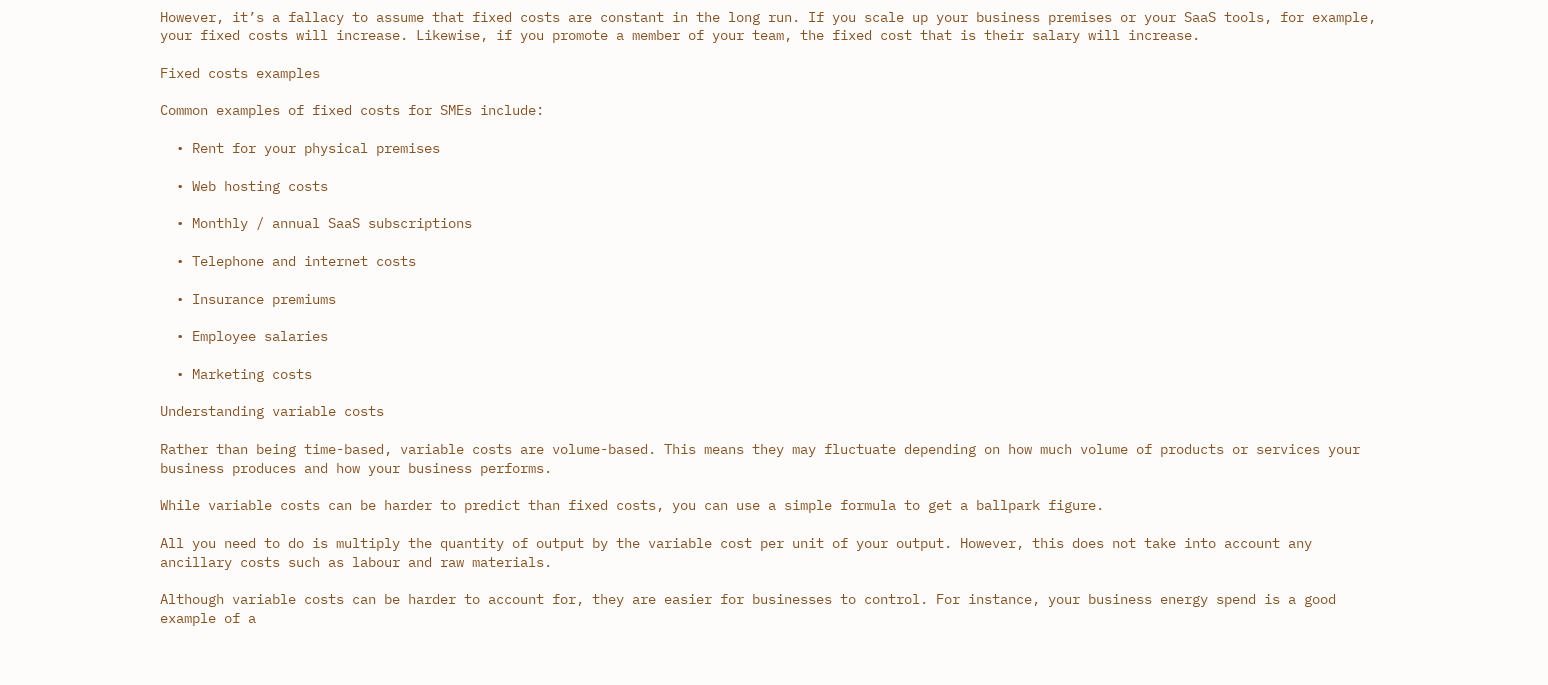However, it’s a fallacy to assume that fixed costs are constant in the long run. If you scale up your business premises or your SaaS tools, for example, your fixed costs will increase. Likewise, if you promote a member of your team, the fixed cost that is their salary will increase.

Fixed costs examples

Common examples of fixed costs for SMEs include:

  • Rent for your physical premises

  • Web hosting costs

  • Monthly / annual SaaS subscriptions

  • Telephone and internet costs

  • Insurance premiums

  • Employee salaries

  • Marketing costs

Understanding variable costs

Rather than being time-based, variable costs are volume-based. This means they may fluctuate depending on how much volume of products or services your business produces and how your business performs.

While variable costs can be harder to predict than fixed costs, you can use a simple formula to get a ballpark figure.

All you need to do is multiply the quantity of output by the variable cost per unit of your output. However, this does not take into account any ancillary costs such as labour and raw materials.

Although variable costs can be harder to account for, they are easier for businesses to control. For instance, your business energy spend is a good example of a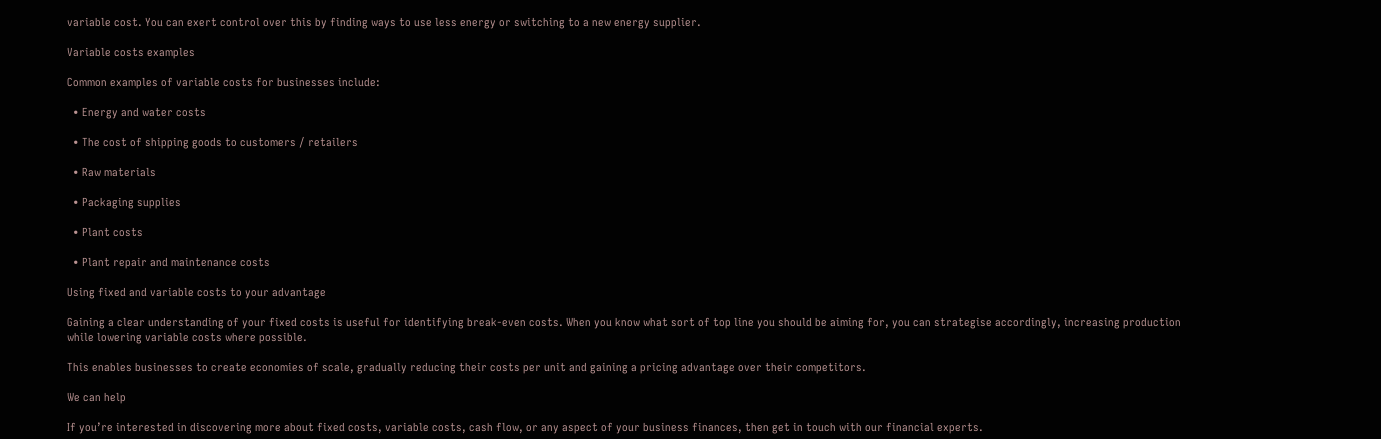variable cost. You can exert control over this by finding ways to use less energy or switching to a new energy supplier.

Variable costs examples

Common examples of variable costs for businesses include:

  • Energy and water costs

  • The cost of shipping goods to customers / retailers

  • Raw materials

  • Packaging supplies

  • Plant costs

  • Plant repair and maintenance costs

Using fixed and variable costs to your advantage

Gaining a clear understanding of your fixed costs is useful for identifying break-even costs. When you know what sort of top line you should be aiming for, you can strategise accordingly, increasing production while lowering variable costs where possible.

This enables businesses to create economies of scale, gradually reducing their costs per unit and gaining a pricing advantage over their competitors.

We can help

If you’re interested in discovering more about fixed costs, variable costs, cash flow, or any aspect of your business finances, then get in touch with our financial experts.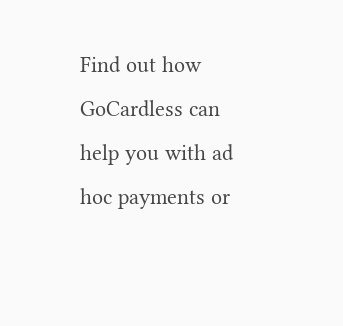Find out how GoCardless can help you with ad hoc payments or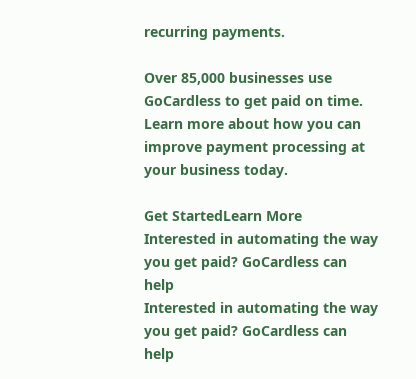recurring payments.

Over 85,000 businesses use GoCardless to get paid on time. Learn more about how you can improve payment processing at your business today.

Get StartedLearn More
Interested in automating the way you get paid? GoCardless can help
Interested in automating the way you get paid? GoCardless can help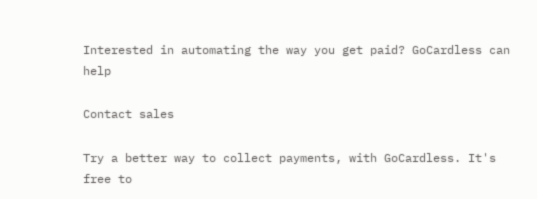Interested in automating the way you get paid? GoCardless can help

Contact sales

Try a better way to collect payments, with GoCardless. It's free to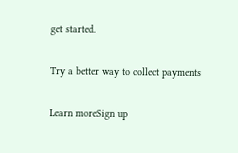get started.

Try a better way to collect payments

Learn moreSign up